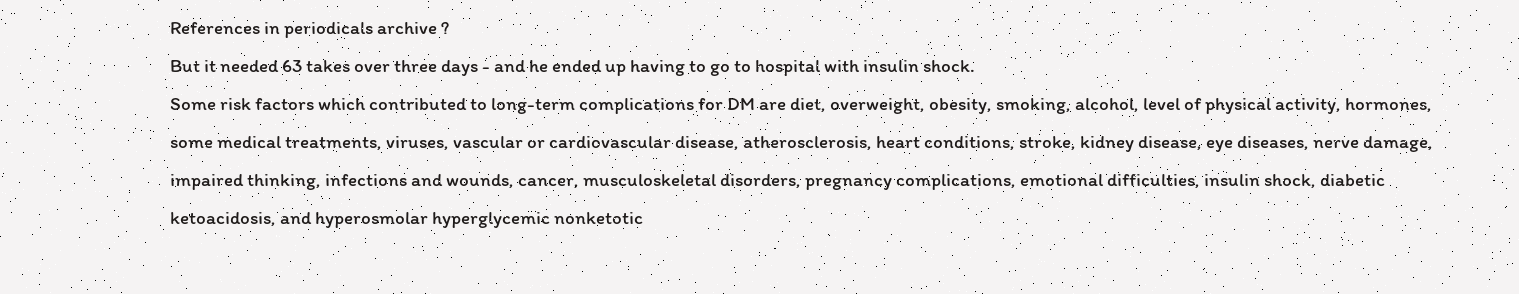References in periodicals archive ?
But it needed 63 takes over three days - and he ended up having to go to hospital with insulin shock.
Some risk factors which contributed to long-term complications for DM are diet, overweight, obesity, smoking, alcohol, level of physical activity, hormones, some medical treatments, viruses, vascular or cardiovascular disease, atherosclerosis, heart conditions, stroke, kidney disease, eye diseases, nerve damage, impaired thinking, infections and wounds, cancer, musculoskeletal disorders, pregnancy complications, emotional difficulties, insulin shock, diabetic ketoacidosis, and hyperosmolar hyperglycemic nonketotic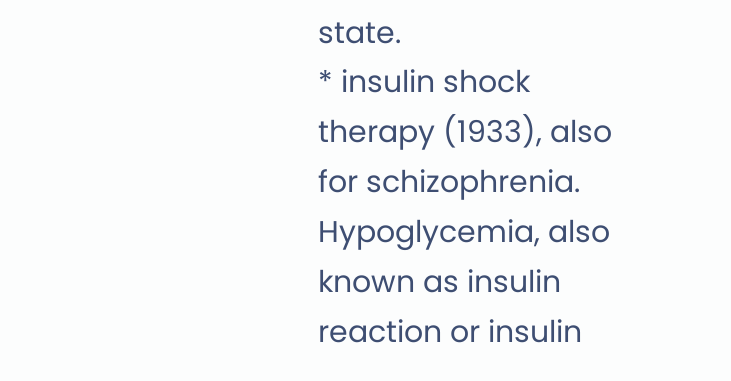state.
* insulin shock therapy (1933), also for schizophrenia.
Hypoglycemia, also known as insulin reaction or insulin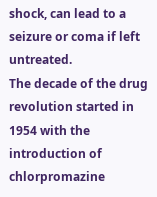shock, can lead to a seizure or coma if left untreated.
The decade of the drug revolution started in 1954 with the introduction of chlorpromazine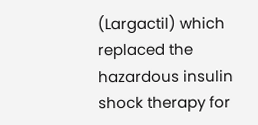(Largactil) which replaced the hazardous insulin shock therapy for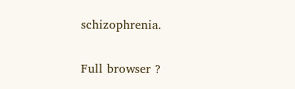schizophrenia.

Full browser ?